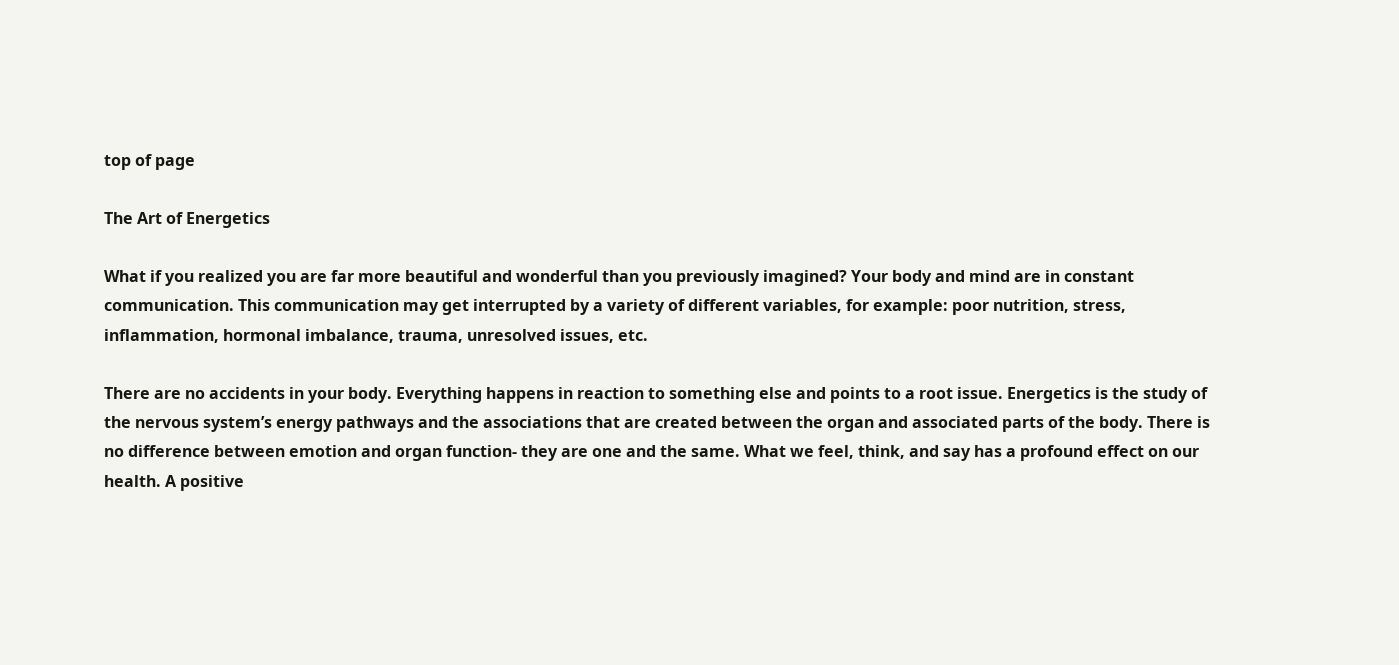top of page

The Art of Energetics

What if you realized you are far more beautiful and wonderful than you previously imagined? Your body and mind are in constant communication. This communication may get interrupted by a variety of different variables, for example: poor nutrition, stress, inflammation, hormonal imbalance, trauma, unresolved issues, etc.

There are no accidents in your body. Everything happens in reaction to something else and points to a root issue. Energetics is the study of the nervous system’s energy pathways and the associations that are created between the organ and associated parts of the body. There is no difference between emotion and organ function- they are one and the same. What we feel, think, and say has a profound effect on our health. A positive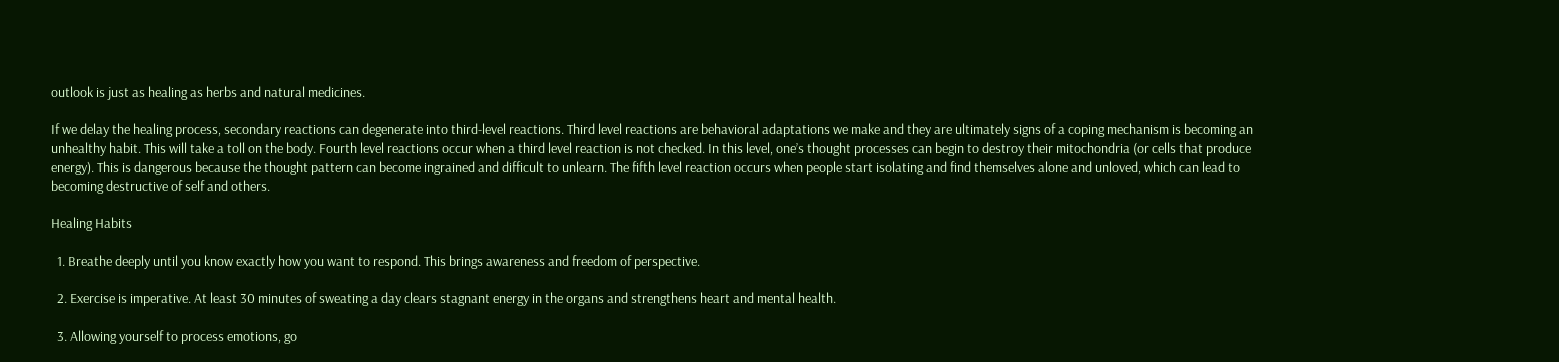outlook is just as healing as herbs and natural medicines.

If we delay the healing process, secondary reactions can degenerate into third-level reactions. Third level reactions are behavioral adaptations we make and they are ultimately signs of a coping mechanism is becoming an unhealthy habit. This will take a toll on the body. Fourth level reactions occur when a third level reaction is not checked. In this level, one’s thought processes can begin to destroy their mitochondria (or cells that produce energy). This is dangerous because the thought pattern can become ingrained and difficult to unlearn. The fifth level reaction occurs when people start isolating and find themselves alone and unloved, which can lead to becoming destructive of self and others.

Healing Habits

  1. Breathe deeply until you know exactly how you want to respond. This brings awareness and freedom of perspective.

  2. Exercise is imperative. At least 30 minutes of sweating a day clears stagnant energy in the organs and strengthens heart and mental health.

  3. Allowing yourself to process emotions, go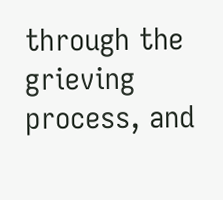through the grieving process, and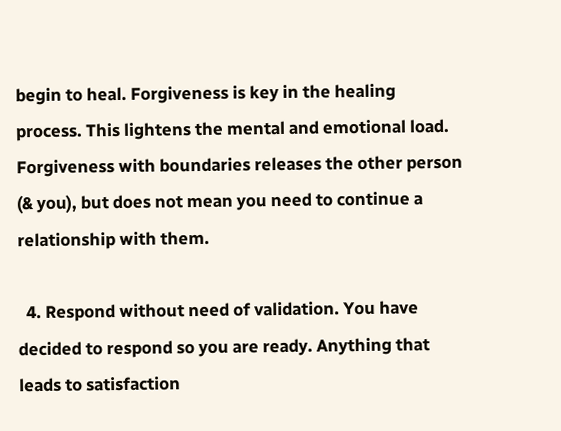begin to heal. Forgiveness is key in the healing process. This lightens the mental and emotional load. Forgiveness with boundaries releases the other person (& you), but does not mean you need to continue a relationship with them.

  4. Respond without need of validation. You have decided to respond so you are ready. Anything that leads to satisfaction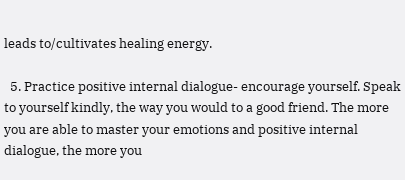leads to/cultivates healing energy.

  5. Practice positive internal dialogue- encourage yourself. Speak to yourself kindly, the way you would to a good friend. The more you are able to master your emotions and positive internal dialogue, the more you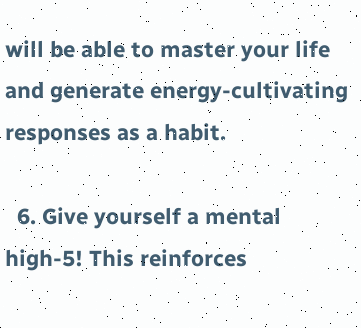will be able to master your life and generate energy-cultivating responses as a habit.

  6. Give yourself a mental high-5! This reinforces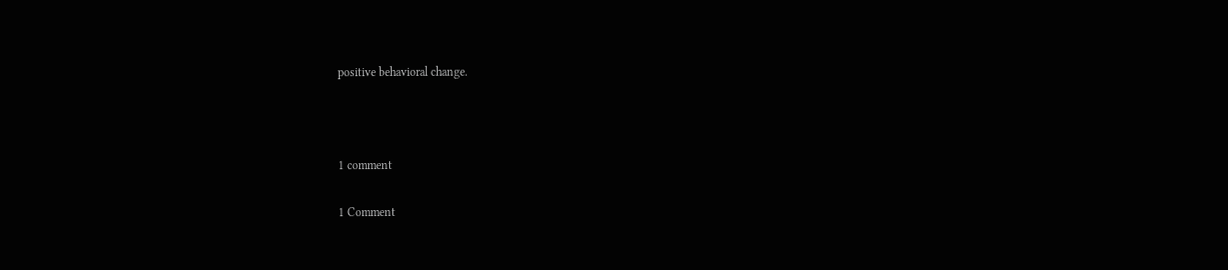positive behavioral change.



1 comment

1 Comment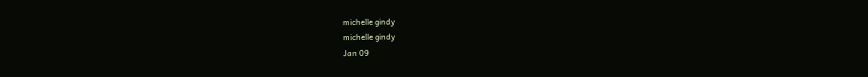michelle gindy
michelle gindy
Jan 09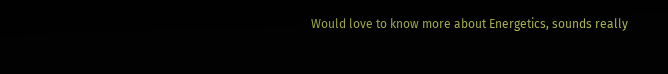Would love to know more about Energetics, sounds really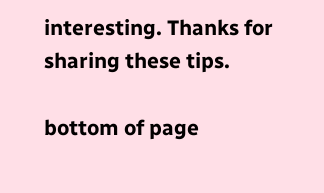interesting. Thanks for sharing these tips.

bottom of page